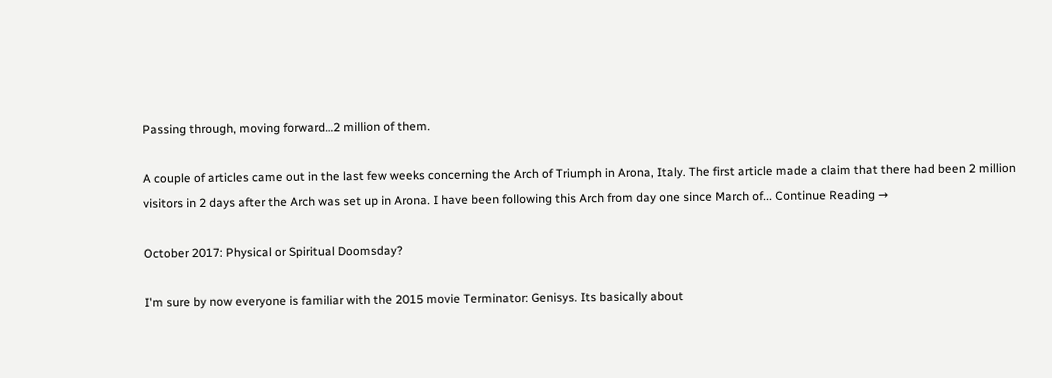Passing through, moving forward…2 million of them.

A couple of articles came out in the last few weeks concerning the Arch of Triumph in Arona, Italy. The first article made a claim that there had been 2 million visitors in 2 days after the Arch was set up in Arona. I have been following this Arch from day one since March of... Continue Reading →

October 2017: Physical or Spiritual Doomsday?

I'm sure by now everyone is familiar with the 2015 movie Terminator: Genisys. Its basically about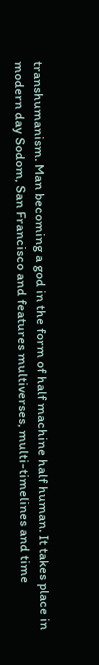transhumanism. Man becoming a god in the form of half machine half human. It takes place in modern day Sodom, San Francisco and features multiverses, multi-timelines and time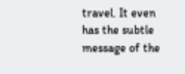travel. It even has the subtle message of the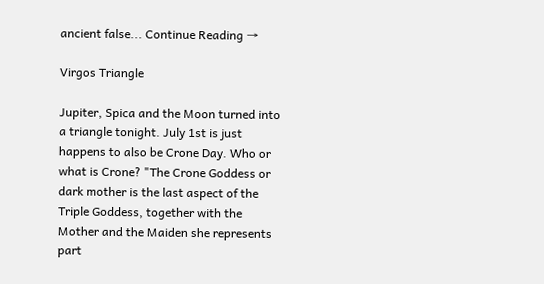ancient false... Continue Reading →

Virgos Triangle

Jupiter, Spica and the Moon turned into a triangle tonight. July 1st is just happens to also be Crone Day. Who or what is Crone? "The Crone Goddess or dark mother is the last aspect of the Triple Goddess, together with the Mother and the Maiden she represents part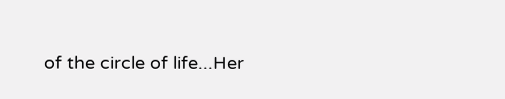of the circle of life...Her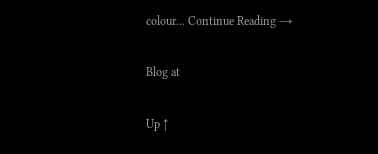colour... Continue Reading →

Blog at

Up ↑